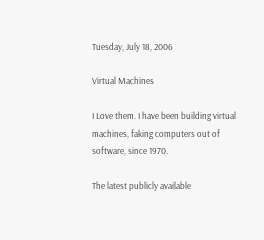Tuesday, July 18, 2006

Virtual Machines

I Love them. I have been building virtual machines, faking computers out of software, since 1970.

The latest publicly available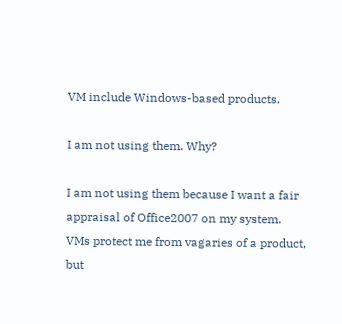VM include Windows-based products.

I am not using them. Why?

I am not using them because I want a fair appraisal of Office2007 on my system.
VMs protect me from vagaries of a product, but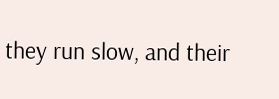they run slow, and their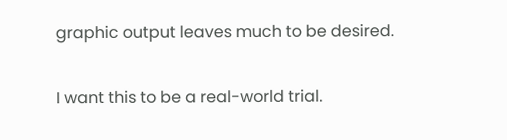graphic output leaves much to be desired.

I want this to be a real-world trial.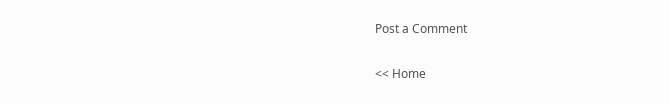Post a Comment

<< Home